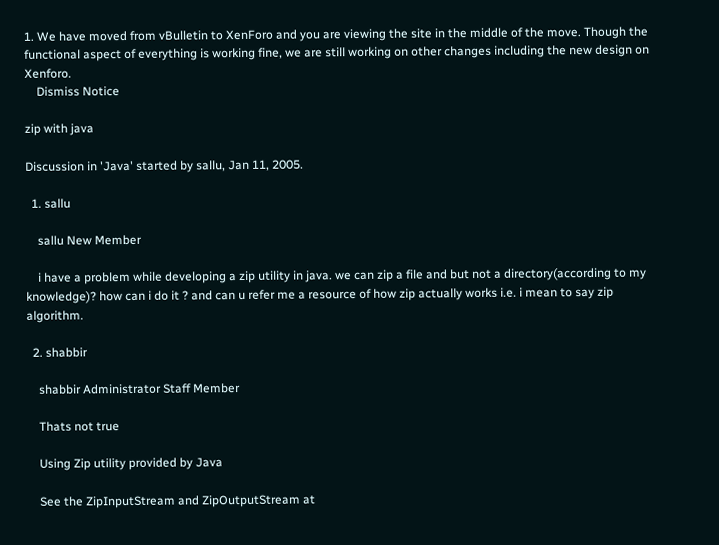1. We have moved from vBulletin to XenForo and you are viewing the site in the middle of the move. Though the functional aspect of everything is working fine, we are still working on other changes including the new design on Xenforo.
    Dismiss Notice

zip with java

Discussion in 'Java' started by sallu, Jan 11, 2005.

  1. sallu

    sallu New Member

    i have a problem while developing a zip utility in java. we can zip a file and but not a directory(according to my knowledge)? how can i do it ? and can u refer me a resource of how zip actually works i.e. i mean to say zip algorithm.

  2. shabbir

    shabbir Administrator Staff Member

    Thats not true

    Using Zip utility provided by Java

    See the ZipInputStream and ZipOutputStream at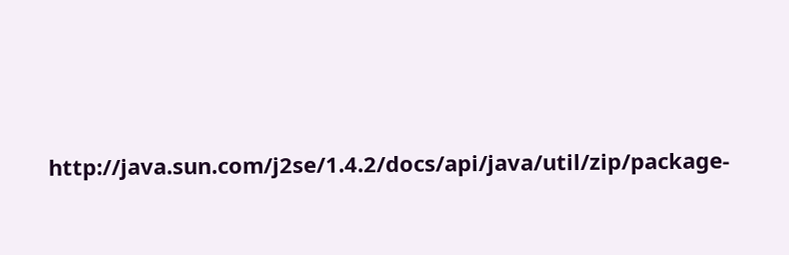http://java.sun.com/j2se/1.4.2/docs/api/java/util/zip/package-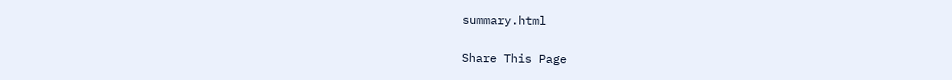summary.html

Share This Page